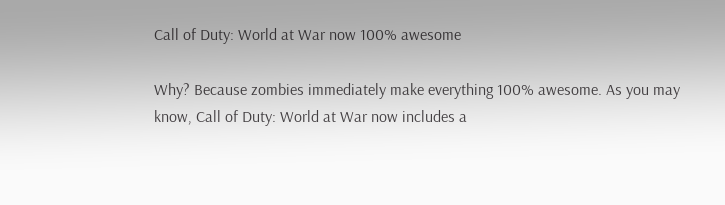Call of Duty: World at War now 100% awesome

Why? Because zombies immediately make everything 100% awesome. As you may know, Call of Duty: World at War now includes a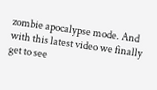zombie apocalypse mode. And with this latest video we finally get to see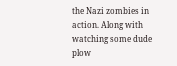the Nazi zombies in action. Along with watching some dude plow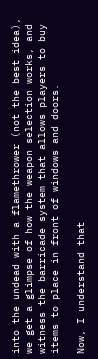into the undead with a flamethrower (not the best idea), we get a glimpse of how the weapon selection works, and witness the barricade system that allows players to buy items to place in front of windows and doors.

Now, I understand that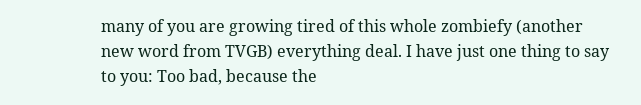many of you are growing tired of this whole zombiefy (another new word from TVGB) everything deal. I have just one thing to say to you: Too bad, because the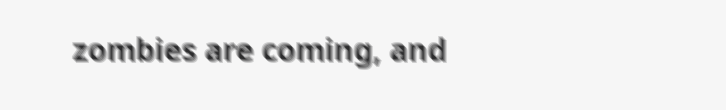zombies are coming, and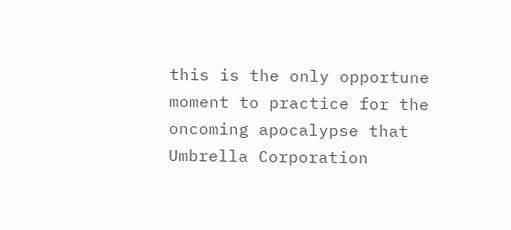this is the only opportune moment to practice for the oncoming apocalypse that Umbrella Corporation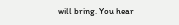will bring. You hear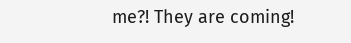me?! They are coming!